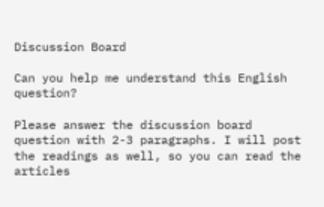Discussion Board

Can you help me understand this English question?

Please answer the discussion board question with 2-3 paragraphs. I will post the readings as well, so you can read the articles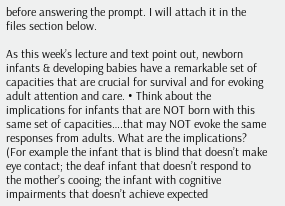before answering the prompt. I will attach it in the files section below.

As this week’s lecture and text point out, newborn infants & developing babies have a remarkable set of capacities that are crucial for survival and for evoking adult attention and care. • Think about the implications for infants that are NOT born with this same set of capacities….that may NOT evoke the same responses from adults. What are the implications? (For example the infant that is blind that doesn’t make eye contact; the deaf infant that doesn’t respond to the mother’s cooing; the infant with cognitive impairments that doesn’t achieve expected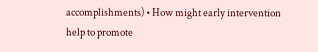accomplishments) • How might early intervention help to promote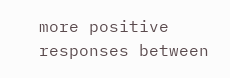more positive responses between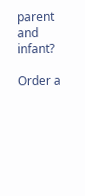parent and infant?

Order a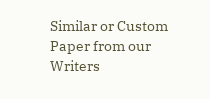Similar or Custom Paper from our Writers